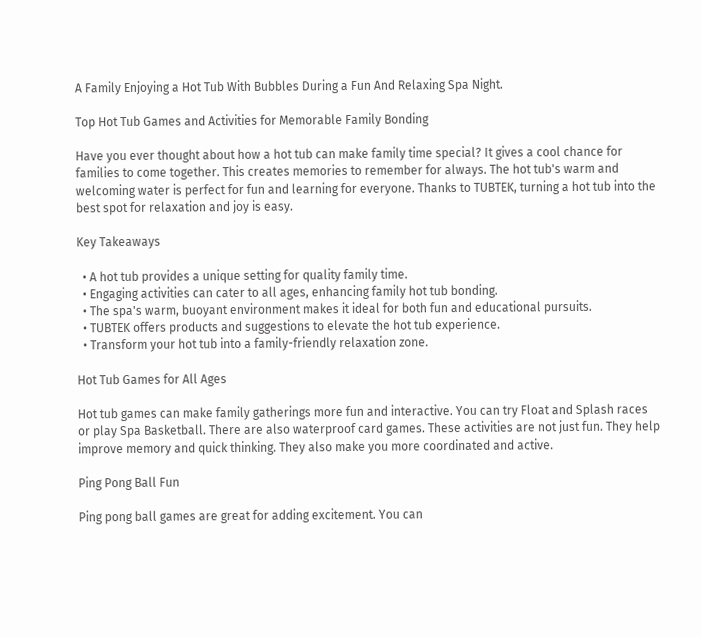A Family Enjoying a Hot Tub With Bubbles During a Fun And Relaxing Spa Night.

Top Hot Tub Games and Activities for Memorable Family Bonding

Have you ever thought about how a hot tub can make family time special? It gives a cool chance for families to come together. This creates memories to remember for always. The hot tub's warm and welcoming water is perfect for fun and learning for everyone. Thanks to TUBTEK, turning a hot tub into the best spot for relaxation and joy is easy.

Key Takeaways

  • A hot tub provides a unique setting for quality family time.
  • Engaging activities can cater to all ages, enhancing family hot tub bonding.
  • The spa's warm, buoyant environment makes it ideal for both fun and educational pursuits.
  • TUBTEK offers products and suggestions to elevate the hot tub experience.
  • Transform your hot tub into a family-friendly relaxation zone.

Hot Tub Games for All Ages

Hot tub games can make family gatherings more fun and interactive. You can try Float and Splash races or play Spa Basketball. There are also waterproof card games. These activities are not just fun. They help improve memory and quick thinking. They also make you more coordinated and active.

Ping Pong Ball Fun

Ping pong ball games are great for adding excitement. You can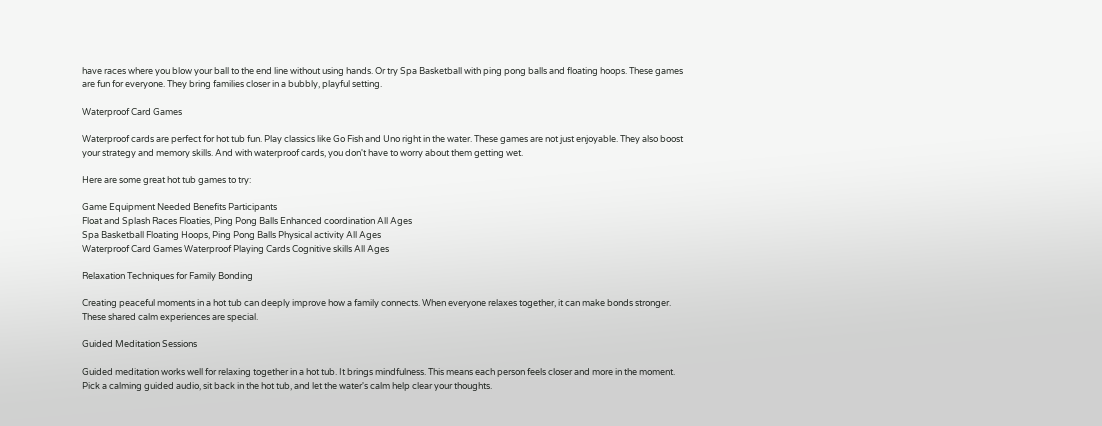have races where you blow your ball to the end line without using hands. Or try Spa Basketball with ping pong balls and floating hoops. These games are fun for everyone. They bring families closer in a bubbly, playful setting.

Waterproof Card Games

Waterproof cards are perfect for hot tub fun. Play classics like Go Fish and Uno right in the water. These games are not just enjoyable. They also boost your strategy and memory skills. And with waterproof cards, you don't have to worry about them getting wet.

Here are some great hot tub games to try:

Game Equipment Needed Benefits Participants
Float and Splash Races Floaties, Ping Pong Balls Enhanced coordination All Ages
Spa Basketball Floating Hoops, Ping Pong Balls Physical activity All Ages
Waterproof Card Games Waterproof Playing Cards Cognitive skills All Ages

Relaxation Techniques for Family Bonding

Creating peaceful moments in a hot tub can deeply improve how a family connects. When everyone relaxes together, it can make bonds stronger. These shared calm experiences are special.

Guided Meditation Sessions

Guided meditation works well for relaxing together in a hot tub. It brings mindfulness. This means each person feels closer and more in the moment. Pick a calming guided audio, sit back in the hot tub, and let the water's calm help clear your thoughts.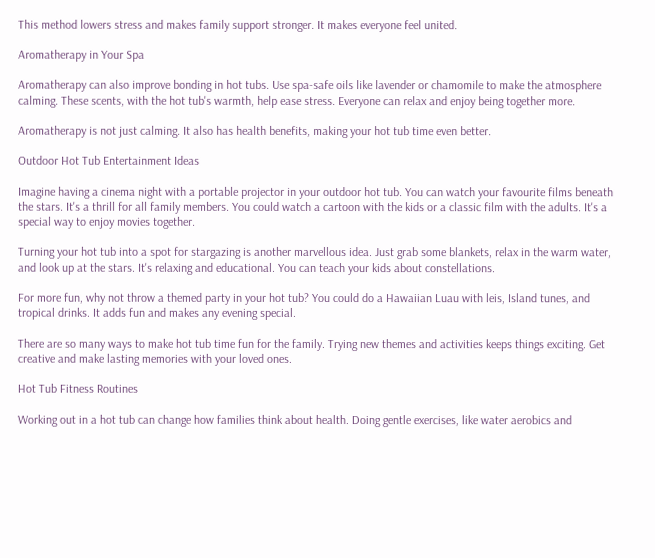This method lowers stress and makes family support stronger. It makes everyone feel united.

Aromatherapy in Your Spa

Aromatherapy can also improve bonding in hot tubs. Use spa-safe oils like lavender or chamomile to make the atmosphere calming. These scents, with the hot tub's warmth, help ease stress. Everyone can relax and enjoy being together more.

Aromatherapy is not just calming. It also has health benefits, making your hot tub time even better.

Outdoor Hot Tub Entertainment Ideas

Imagine having a cinema night with a portable projector in your outdoor hot tub. You can watch your favourite films beneath the stars. It's a thrill for all family members. You could watch a cartoon with the kids or a classic film with the adults. It's a special way to enjoy movies together.

Turning your hot tub into a spot for stargazing is another marvellous idea. Just grab some blankets, relax in the warm water, and look up at the stars. It's relaxing and educational. You can teach your kids about constellations.

For more fun, why not throw a themed party in your hot tub? You could do a Hawaiian Luau with leis, Island tunes, and tropical drinks. It adds fun and makes any evening special.

There are so many ways to make hot tub time fun for the family. Trying new themes and activities keeps things exciting. Get creative and make lasting memories with your loved ones.

Hot Tub Fitness Routines

Working out in a hot tub can change how families think about health. Doing gentle exercises, like water aerobics and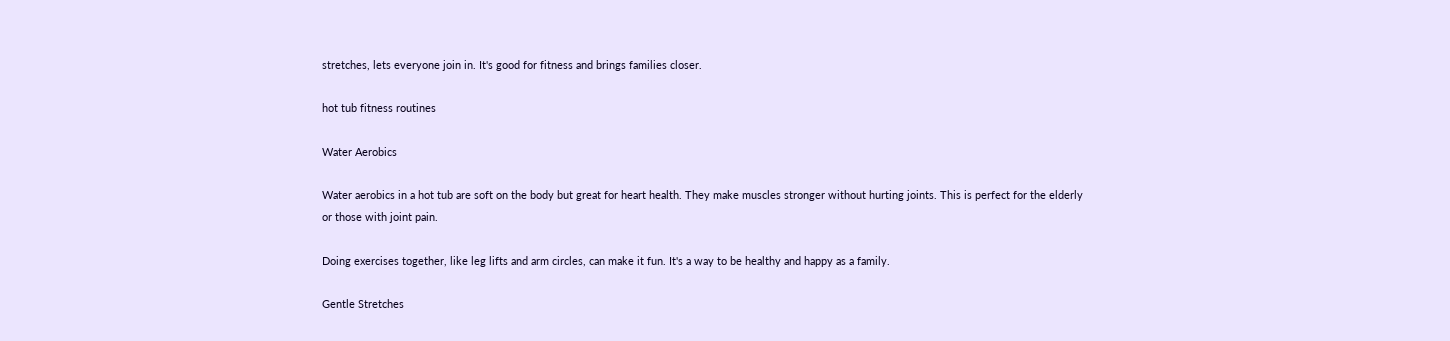stretches, lets everyone join in. It's good for fitness and brings families closer.

hot tub fitness routines

Water Aerobics

Water aerobics in a hot tub are soft on the body but great for heart health. They make muscles stronger without hurting joints. This is perfect for the elderly or those with joint pain.

Doing exercises together, like leg lifts and arm circles, can make it fun. It's a way to be healthy and happy as a family.

Gentle Stretches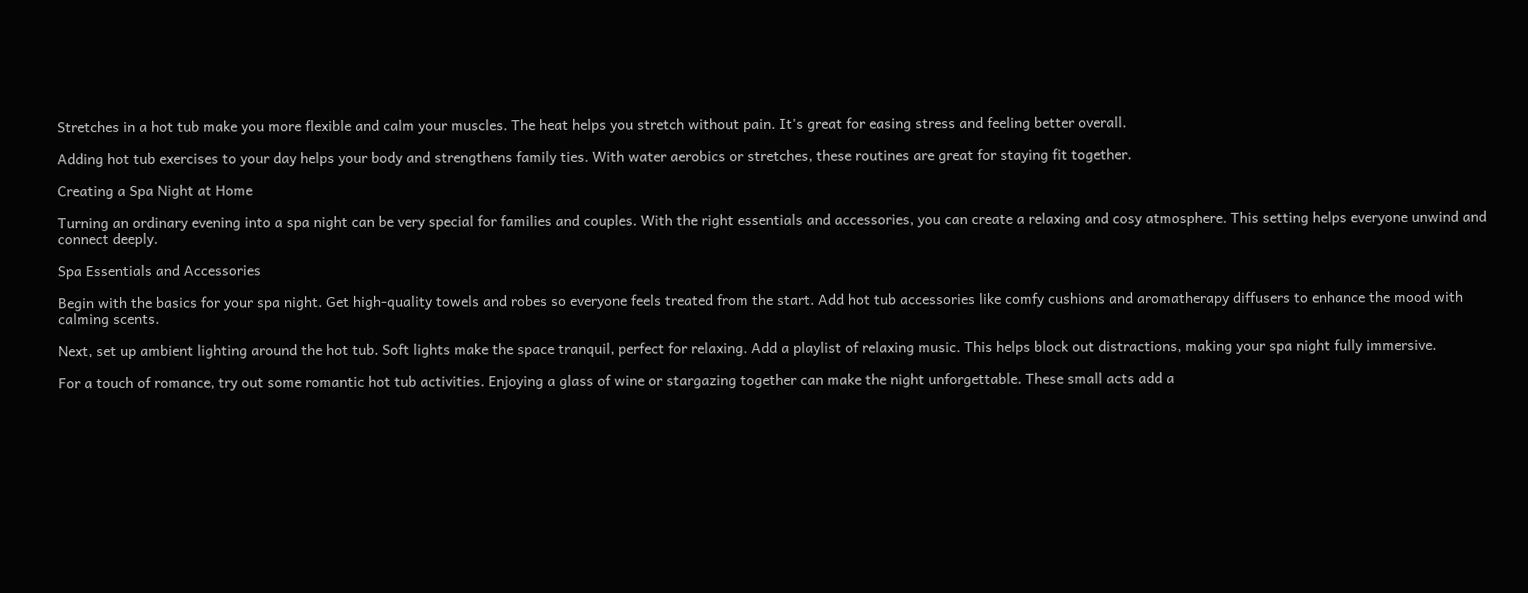Stretches in a hot tub make you more flexible and calm your muscles. The heat helps you stretch without pain. It's great for easing stress and feeling better overall.

Adding hot tub exercises to your day helps your body and strengthens family ties. With water aerobics or stretches, these routines are great for staying fit together.

Creating a Spa Night at Home

Turning an ordinary evening into a spa night can be very special for families and couples. With the right essentials and accessories, you can create a relaxing and cosy atmosphere. This setting helps everyone unwind and connect deeply.

Spa Essentials and Accessories

Begin with the basics for your spa night. Get high-quality towels and robes so everyone feels treated from the start. Add hot tub accessories like comfy cushions and aromatherapy diffusers to enhance the mood with calming scents.

Next, set up ambient lighting around the hot tub. Soft lights make the space tranquil, perfect for relaxing. Add a playlist of relaxing music. This helps block out distractions, making your spa night fully immersive.

For a touch of romance, try out some romantic hot tub activities. Enjoying a glass of wine or stargazing together can make the night unforgettable. These small acts add a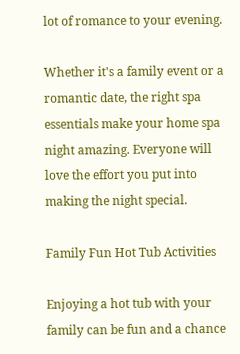lot of romance to your evening.

Whether it's a family event or a romantic date, the right spa essentials make your home spa night amazing. Everyone will love the effort you put into making the night special.

Family Fun Hot Tub Activities

Enjoying a hot tub with your family can be fun and a chance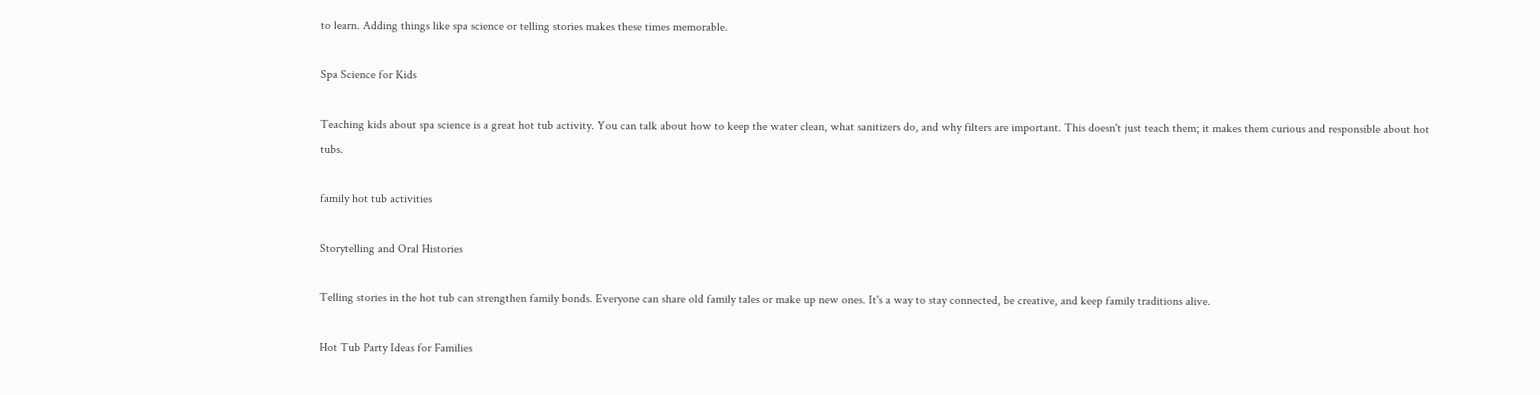to learn. Adding things like spa science or telling stories makes these times memorable.

Spa Science for Kids

Teaching kids about spa science is a great hot tub activity. You can talk about how to keep the water clean, what sanitizers do, and why filters are important. This doesn't just teach them; it makes them curious and responsible about hot tubs.

family hot tub activities

Storytelling and Oral Histories

Telling stories in the hot tub can strengthen family bonds. Everyone can share old family tales or make up new ones. It's a way to stay connected, be creative, and keep family traditions alive.

Hot Tub Party Ideas for Families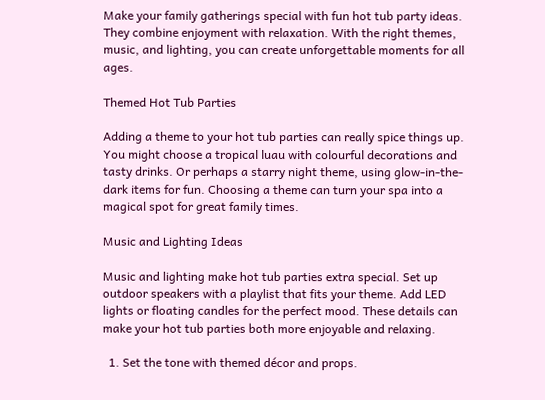Make your family gatherings special with fun hot tub party ideas. They combine enjoyment with relaxation. With the right themes, music, and lighting, you can create unforgettable moments for all ages.

Themed Hot Tub Parties

Adding a theme to your hot tub parties can really spice things up. You might choose a tropical luau with colourful decorations and tasty drinks. Or perhaps a starry night theme, using glow-in-the-dark items for fun. Choosing a theme can turn your spa into a magical spot for great family times.

Music and Lighting Ideas

Music and lighting make hot tub parties extra special. Set up outdoor speakers with a playlist that fits your theme. Add LED lights or floating candles for the perfect mood. These details can make your hot tub parties both more enjoyable and relaxing.

  1. Set the tone with themed décor and props.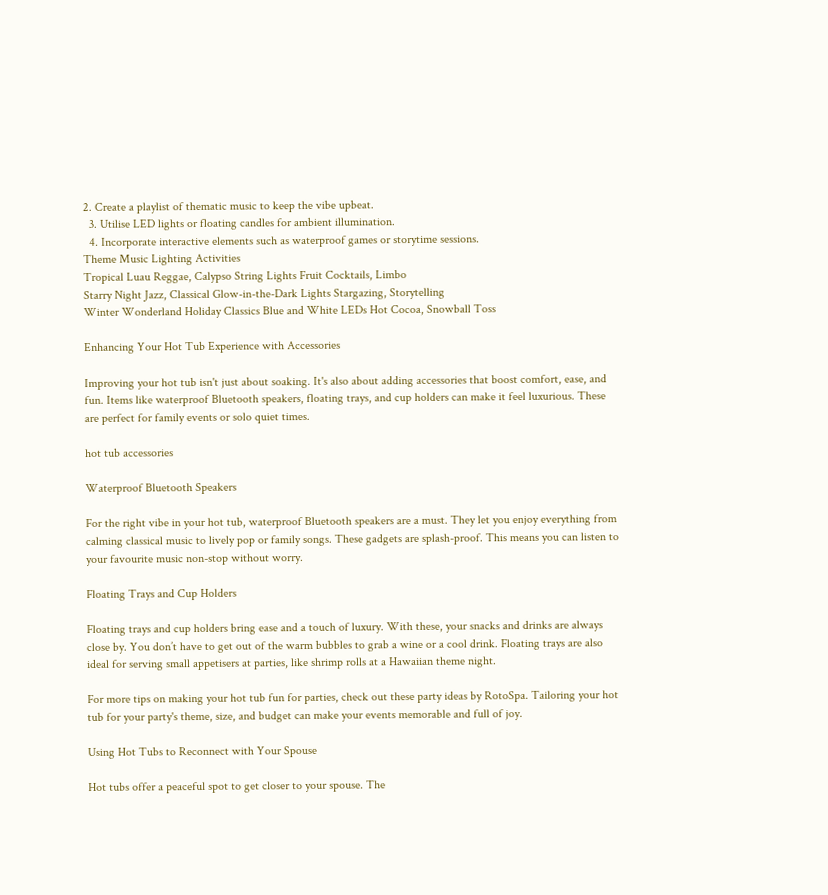2. Create a playlist of thematic music to keep the vibe upbeat.
  3. Utilise LED lights or floating candles for ambient illumination.
  4. Incorporate interactive elements such as waterproof games or storytime sessions.
Theme Music Lighting Activities
Tropical Luau Reggae, Calypso String Lights Fruit Cocktails, Limbo
Starry Night Jazz, Classical Glow-in-the-Dark Lights Stargazing, Storytelling
Winter Wonderland Holiday Classics Blue and White LEDs Hot Cocoa, Snowball Toss

Enhancing Your Hot Tub Experience with Accessories

Improving your hot tub isn't just about soaking. It's also about adding accessories that boost comfort, ease, and fun. Items like waterproof Bluetooth speakers, floating trays, and cup holders can make it feel luxurious. These are perfect for family events or solo quiet times.

hot tub accessories

Waterproof Bluetooth Speakers

For the right vibe in your hot tub, waterproof Bluetooth speakers are a must. They let you enjoy everything from calming classical music to lively pop or family songs. These gadgets are splash-proof. This means you can listen to your favourite music non-stop without worry.

Floating Trays and Cup Holders

Floating trays and cup holders bring ease and a touch of luxury. With these, your snacks and drinks are always close by. You don’t have to get out of the warm bubbles to grab a wine or a cool drink. Floating trays are also ideal for serving small appetisers at parties, like shrimp rolls at a Hawaiian theme night.

For more tips on making your hot tub fun for parties, check out these party ideas by RotoSpa. Tailoring your hot tub for your party's theme, size, and budget can make your events memorable and full of joy.

Using Hot Tubs to Reconnect with Your Spouse

Hot tubs offer a peaceful spot to get closer to your spouse. The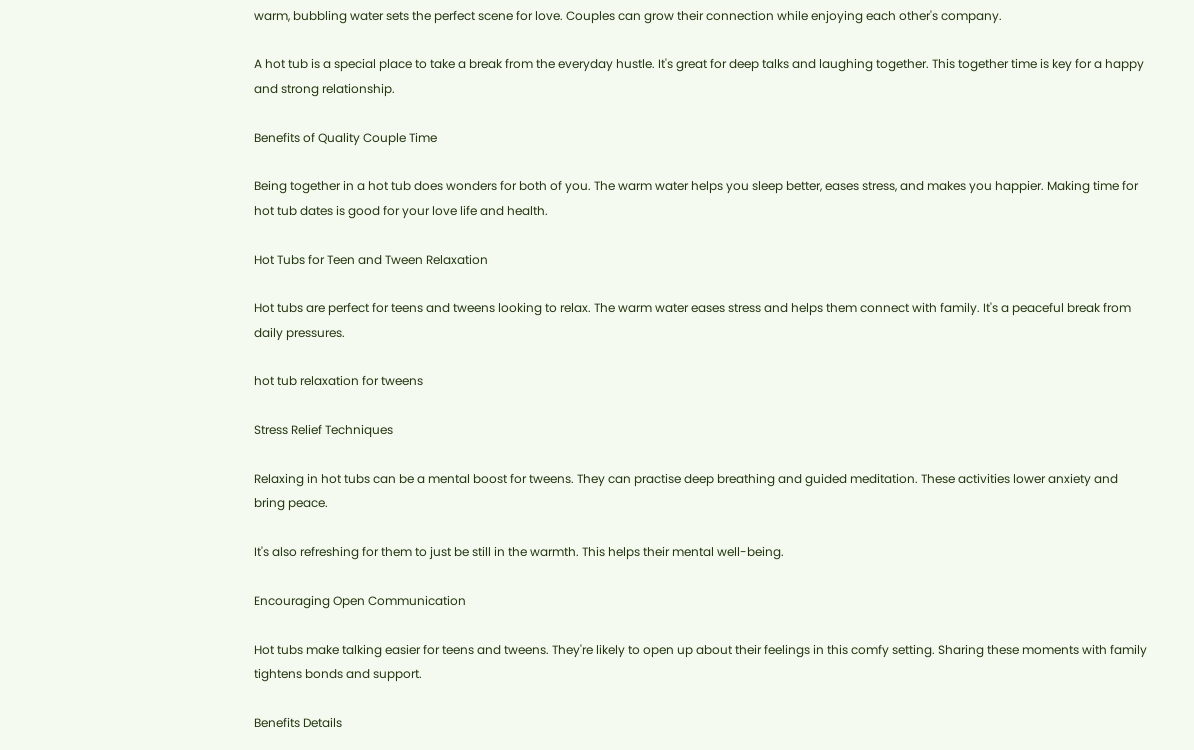warm, bubbling water sets the perfect scene for love. Couples can grow their connection while enjoying each other's company.

A hot tub is a special place to take a break from the everyday hustle. It's great for deep talks and laughing together. This together time is key for a happy and strong relationship.

Benefits of Quality Couple Time

Being together in a hot tub does wonders for both of you. The warm water helps you sleep better, eases stress, and makes you happier. Making time for hot tub dates is good for your love life and health.

Hot Tubs for Teen and Tween Relaxation

Hot tubs are perfect for teens and tweens looking to relax. The warm water eases stress and helps them connect with family. It's a peaceful break from daily pressures.

hot tub relaxation for tweens

Stress Relief Techniques

Relaxing in hot tubs can be a mental boost for tweens. They can practise deep breathing and guided meditation. These activities lower anxiety and bring peace.

It's also refreshing for them to just be still in the warmth. This helps their mental well-being.

Encouraging Open Communication

Hot tubs make talking easier for teens and tweens. They're likely to open up about their feelings in this comfy setting. Sharing these moments with family tightens bonds and support.

Benefits Details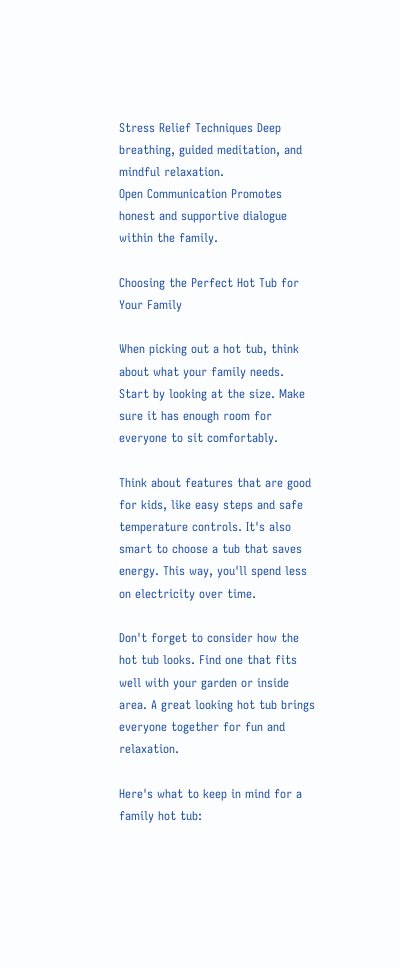Stress Relief Techniques Deep breathing, guided meditation, and mindful relaxation.
Open Communication Promotes honest and supportive dialogue within the family.

Choosing the Perfect Hot Tub for Your Family

When picking out a hot tub, think about what your family needs. Start by looking at the size. Make sure it has enough room for everyone to sit comfortably.

Think about features that are good for kids, like easy steps and safe temperature controls. It's also smart to choose a tub that saves energy. This way, you'll spend less on electricity over time.

Don't forget to consider how the hot tub looks. Find one that fits well with your garden or inside area. A great looking hot tub brings everyone together for fun and relaxation.

Here's what to keep in mind for a family hot tub: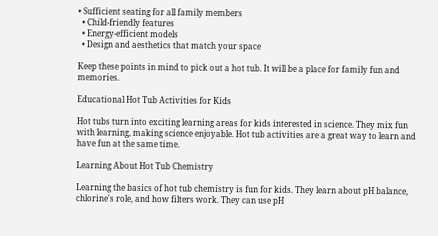• Sufficient seating for all family members
  • Child-friendly features
  • Energy-efficient models
  • Design and aesthetics that match your space

Keep these points in mind to pick out a hot tub. It will be a place for family fun and memories.

Educational Hot Tub Activities for Kids

Hot tubs turn into exciting learning areas for kids interested in science. They mix fun with learning, making science enjoyable. Hot tub activities are a great way to learn and have fun at the same time.

Learning About Hot Tub Chemistry

Learning the basics of hot tub chemistry is fun for kids. They learn about pH balance, chlorine's role, and how filters work. They can use pH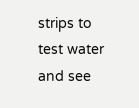strips to test water and see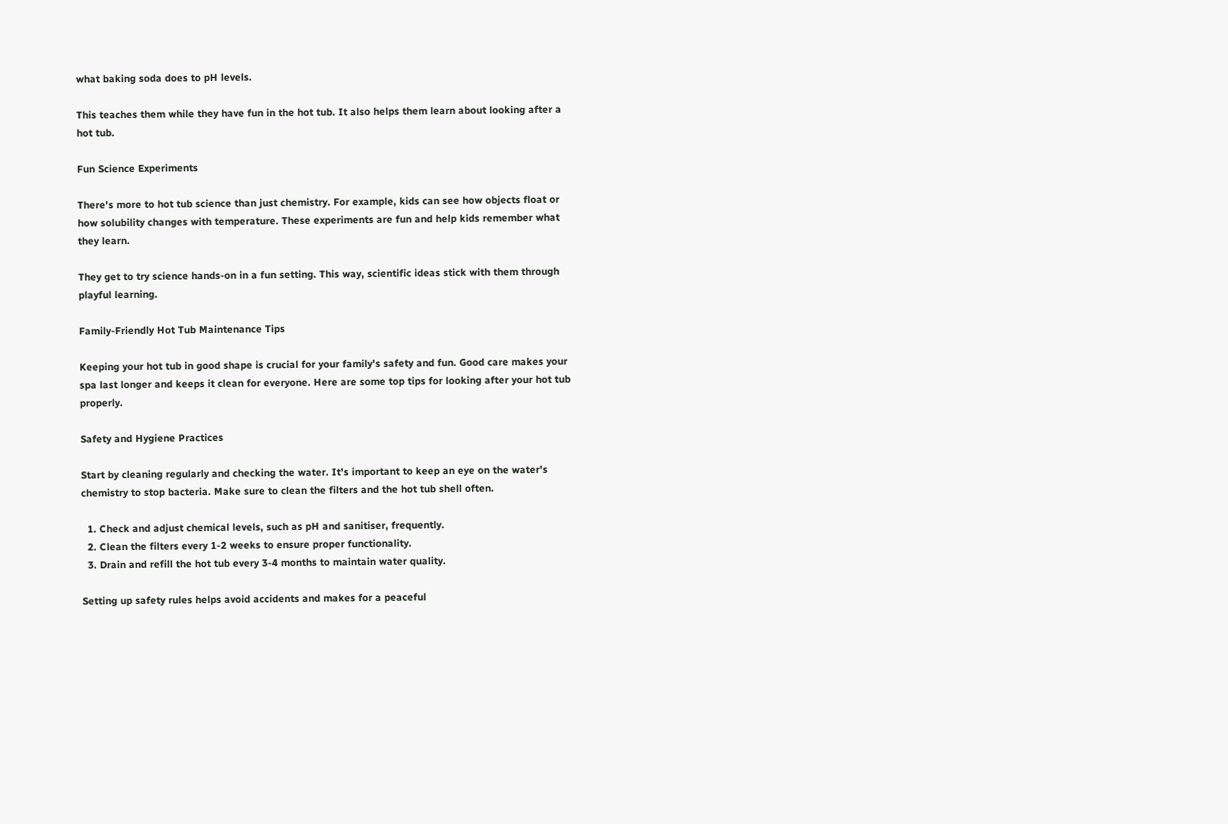what baking soda does to pH levels.

This teaches them while they have fun in the hot tub. It also helps them learn about looking after a hot tub.

Fun Science Experiments

There's more to hot tub science than just chemistry. For example, kids can see how objects float or how solubility changes with temperature. These experiments are fun and help kids remember what they learn.

They get to try science hands-on in a fun setting. This way, scientific ideas stick with them through playful learning.

Family-Friendly Hot Tub Maintenance Tips

Keeping your hot tub in good shape is crucial for your family's safety and fun. Good care makes your spa last longer and keeps it clean for everyone. Here are some top tips for looking after your hot tub properly.

Safety and Hygiene Practices

Start by cleaning regularly and checking the water. It's important to keep an eye on the water's chemistry to stop bacteria. Make sure to clean the filters and the hot tub shell often.

  1. Check and adjust chemical levels, such as pH and sanitiser, frequently.
  2. Clean the filters every 1-2 weeks to ensure proper functionality.
  3. Drain and refill the hot tub every 3-4 months to maintain water quality.

Setting up safety rules helps avoid accidents and makes for a peaceful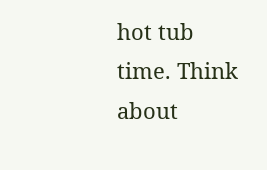hot tub time. Think about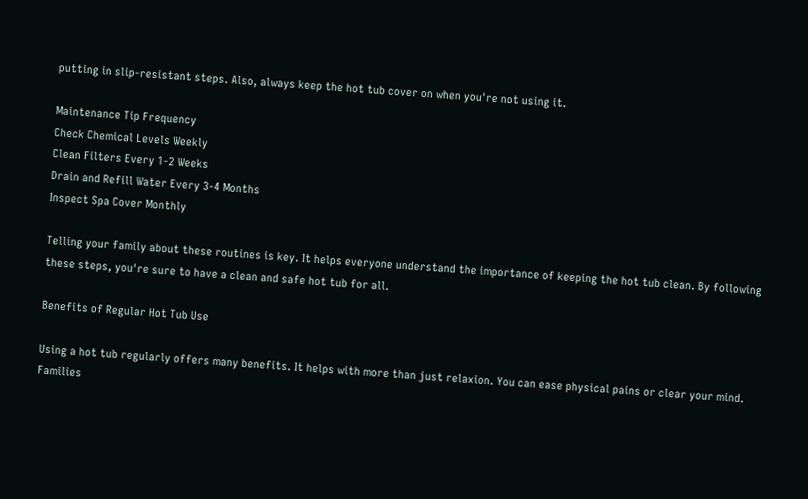putting in slip-resistant steps. Also, always keep the hot tub cover on when you're not using it.

Maintenance Tip Frequency
Check Chemical Levels Weekly
Clean Filters Every 1-2 Weeks
Drain and Refill Water Every 3-4 Months
Inspect Spa Cover Monthly

Telling your family about these routines is key. It helps everyone understand the importance of keeping the hot tub clean. By following these steps, you're sure to have a clean and safe hot tub for all.

Benefits of Regular Hot Tub Use

Using a hot tub regularly offers many benefits. It helps with more than just relaxion. You can ease physical pains or clear your mind. Families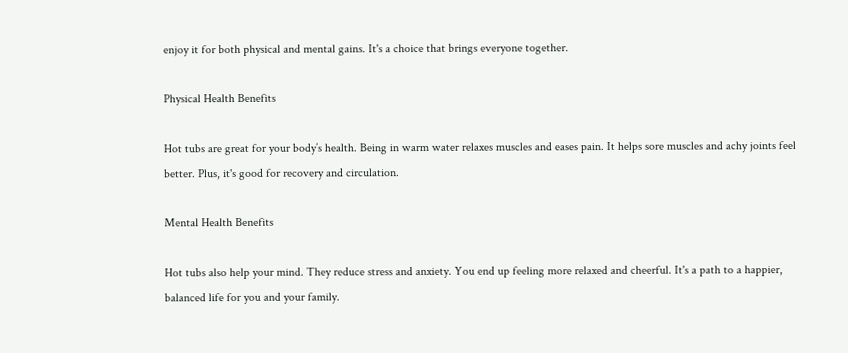enjoy it for both physical and mental gains. It's a choice that brings everyone together.

Physical Health Benefits

Hot tubs are great for your body’s health. Being in warm water relaxes muscles and eases pain. It helps sore muscles and achy joints feel better. Plus, it's good for recovery and circulation.

Mental Health Benefits

Hot tubs also help your mind. They reduce stress and anxiety. You end up feeling more relaxed and cheerful. It's a path to a happier, balanced life for you and your family.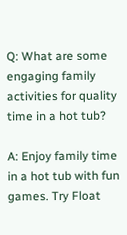Q: What are some engaging family activities for quality time in a hot tub?

A: Enjoy family time in a hot tub with fun games. Try Float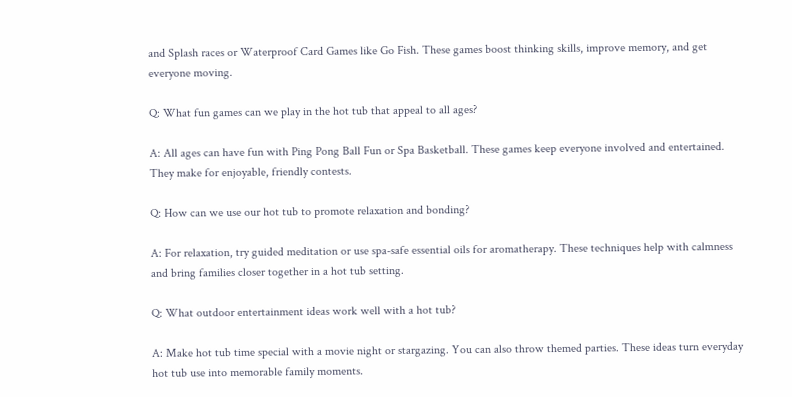and Splash races or Waterproof Card Games like Go Fish. These games boost thinking skills, improve memory, and get everyone moving.

Q: What fun games can we play in the hot tub that appeal to all ages?

A: All ages can have fun with Ping Pong Ball Fun or Spa Basketball. These games keep everyone involved and entertained. They make for enjoyable, friendly contests.

Q: How can we use our hot tub to promote relaxation and bonding?

A: For relaxation, try guided meditation or use spa-safe essential oils for aromatherapy. These techniques help with calmness and bring families closer together in a hot tub setting.

Q: What outdoor entertainment ideas work well with a hot tub?

A: Make hot tub time special with a movie night or stargazing. You can also throw themed parties. These ideas turn everyday hot tub use into memorable family moments.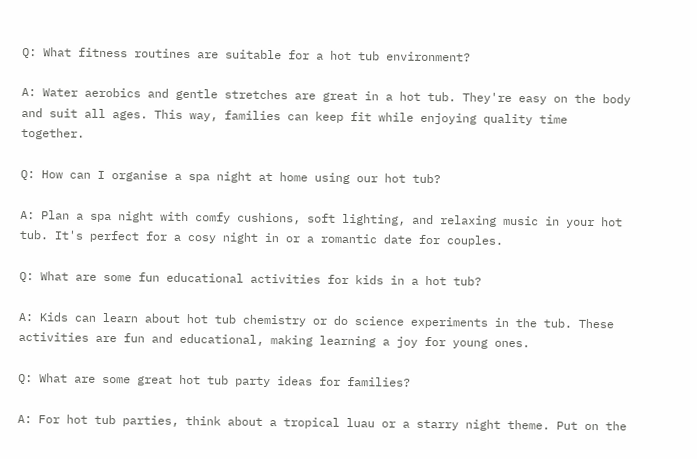Q: What fitness routines are suitable for a hot tub environment?

A: Water aerobics and gentle stretches are great in a hot tub. They're easy on the body and suit all ages. This way, families can keep fit while enjoying quality time together.

Q: How can I organise a spa night at home using our hot tub?

A: Plan a spa night with comfy cushions, soft lighting, and relaxing music in your hot tub. It's perfect for a cosy night in or a romantic date for couples.

Q: What are some fun educational activities for kids in a hot tub?

A: Kids can learn about hot tub chemistry or do science experiments in the tub. These activities are fun and educational, making learning a joy for young ones.

Q: What are some great hot tub party ideas for families?

A: For hot tub parties, think about a tropical luau or a starry night theme. Put on the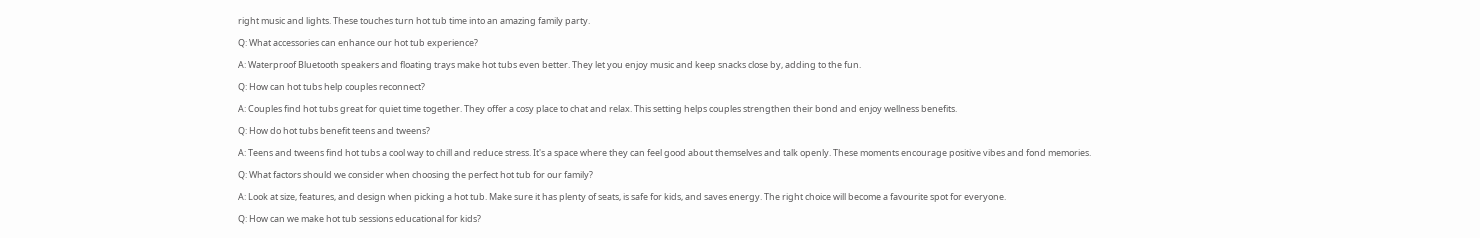right music and lights. These touches turn hot tub time into an amazing family party.

Q: What accessories can enhance our hot tub experience?

A: Waterproof Bluetooth speakers and floating trays make hot tubs even better. They let you enjoy music and keep snacks close by, adding to the fun.

Q: How can hot tubs help couples reconnect?

A: Couples find hot tubs great for quiet time together. They offer a cosy place to chat and relax. This setting helps couples strengthen their bond and enjoy wellness benefits.

Q: How do hot tubs benefit teens and tweens?

A: Teens and tweens find hot tubs a cool way to chill and reduce stress. It's a space where they can feel good about themselves and talk openly. These moments encourage positive vibes and fond memories.

Q: What factors should we consider when choosing the perfect hot tub for our family?

A: Look at size, features, and design when picking a hot tub. Make sure it has plenty of seats, is safe for kids, and saves energy. The right choice will become a favourite spot for everyone.

Q: How can we make hot tub sessions educational for kids?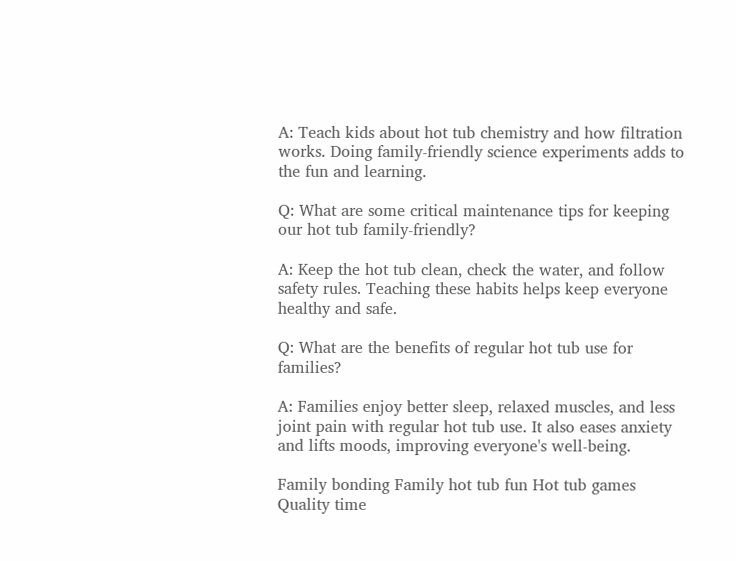A: Teach kids about hot tub chemistry and how filtration works. Doing family-friendly science experiments adds to the fun and learning.

Q: What are some critical maintenance tips for keeping our hot tub family-friendly?

A: Keep the hot tub clean, check the water, and follow safety rules. Teaching these habits helps keep everyone healthy and safe.

Q: What are the benefits of regular hot tub use for families?

A: Families enjoy better sleep, relaxed muscles, and less joint pain with regular hot tub use. It also eases anxiety and lifts moods, improving everyone's well-being.

Family bonding Family hot tub fun Hot tub games Quality time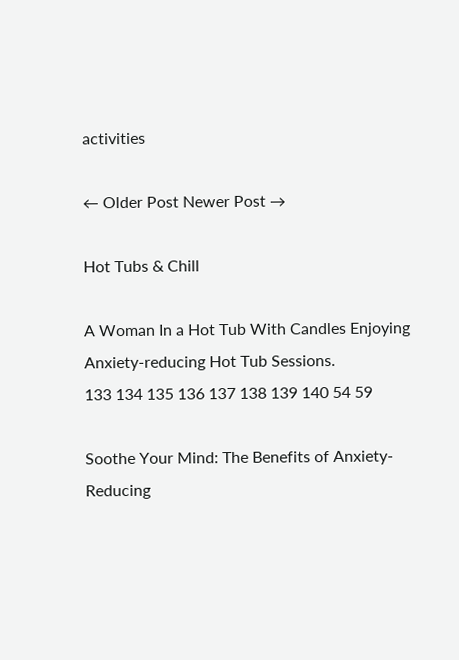activities

← Older Post Newer Post →

Hot Tubs & Chill

A Woman In a Hot Tub With Candles Enjoying Anxiety-reducing Hot Tub Sessions.
133 134 135 136 137 138 139 140 54 59

Soothe Your Mind: The Benefits of Anxiety-Reducing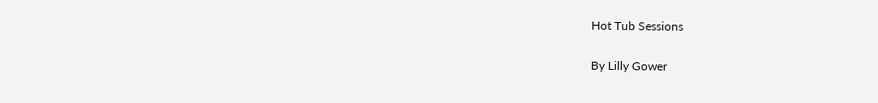Hot Tub Sessions

By Lilly Gower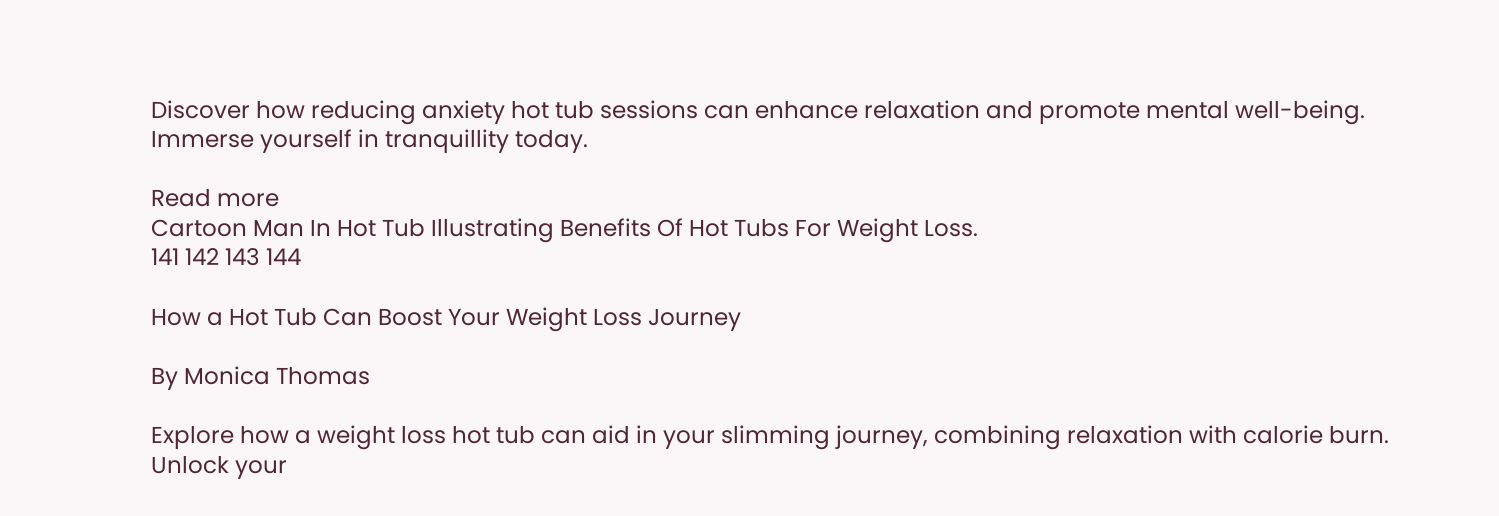Discover how reducing anxiety hot tub sessions can enhance relaxation and promote mental well-being. Immerse yourself in tranquillity today.

Read more
Cartoon Man In Hot Tub Illustrating Benefits Of Hot Tubs For Weight Loss.
141 142 143 144

How a Hot Tub Can Boost Your Weight Loss Journey

By Monica Thomas

Explore how a weight loss hot tub can aid in your slimming journey, combining relaxation with calorie burn. Unlock your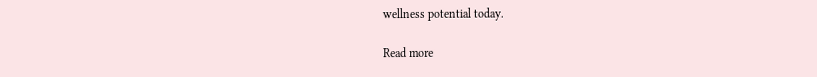wellness potential today.

Read more